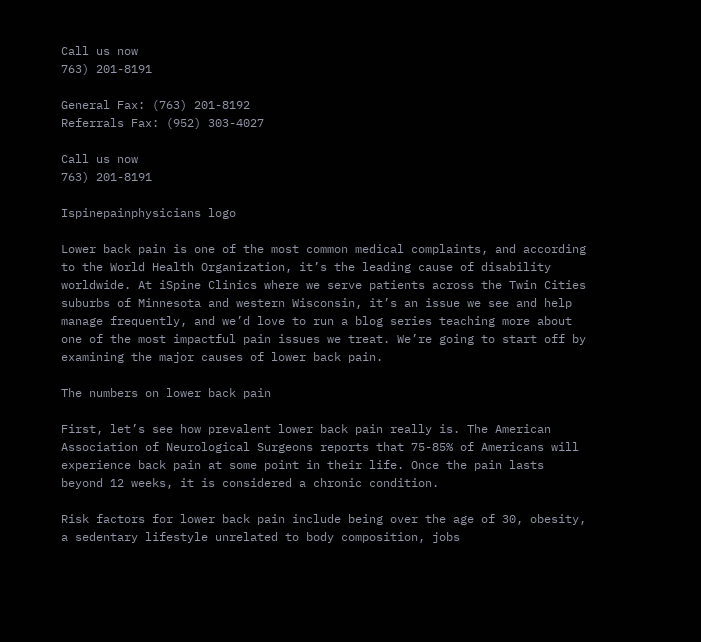Call us now
763) 201-8191

General Fax: (763) 201-8192
Referrals Fax: (952) 303-4027

Call us now
763) 201-8191

Ispinepainphysicians logo

Lower back pain is one of the most common medical complaints, and according to the World Health Organization, it’s the leading cause of disability worldwide. At iSpine Clinics where we serve patients across the Twin Cities suburbs of Minnesota and western Wisconsin, it’s an issue we see and help manage frequently, and we’d love to run a blog series teaching more about one of the most impactful pain issues we treat. We’re going to start off by examining the major causes of lower back pain.

The numbers on lower back pain

First, let’s see how prevalent lower back pain really is. The American Association of Neurological Surgeons reports that 75-85% of Americans will experience back pain at some point in their life. Once the pain lasts beyond 12 weeks, it is considered a chronic condition.

Risk factors for lower back pain include being over the age of 30, obesity, a sedentary lifestyle unrelated to body composition, jobs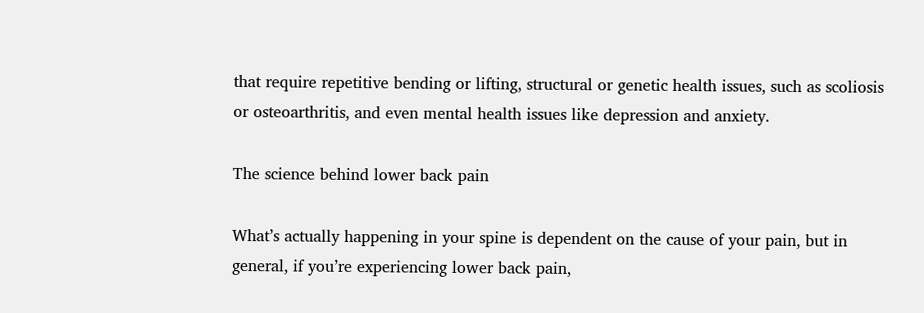that require repetitive bending or lifting, structural or genetic health issues, such as scoliosis or osteoarthritis, and even mental health issues like depression and anxiety.

The science behind lower back pain

What’s actually happening in your spine is dependent on the cause of your pain, but in general, if you’re experiencing lower back pain,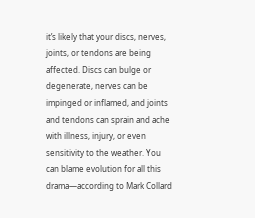it’s likely that your discs, nerves, joints, or tendons are being affected. Discs can bulge or degenerate, nerves can be impinged or inflamed, and joints and tendons can sprain and ache with illness, injury, or even sensitivity to the weather. You can blame evolution for all this drama—according to Mark Collard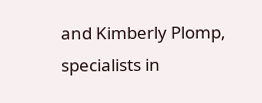and Kimberly Plomp, specialists in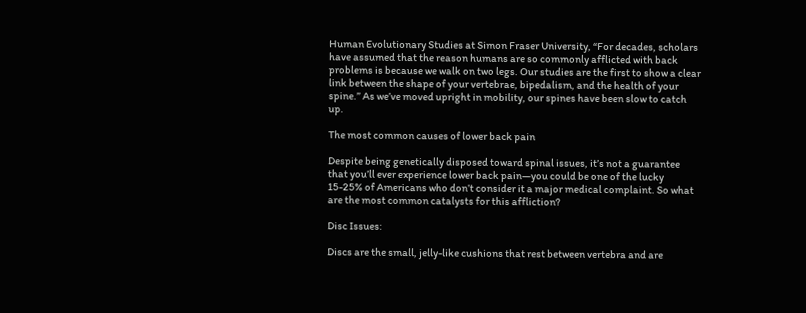Human Evolutionary Studies at Simon Fraser University, “For decades, scholars have assumed that the reason humans are so commonly afflicted with back problems is because we walk on two legs. Our studies are the first to show a clear link between the shape of your vertebrae, bipedalism, and the health of your spine.” As we’ve moved upright in mobility, our spines have been slow to catch up.

The most common causes of lower back pain

Despite being genetically disposed toward spinal issues, it’s not a guarantee that you’ll ever experience lower back pain—you could be one of the lucky 15-25% of Americans who don’t consider it a major medical complaint. So what are the most common catalysts for this affliction?

Disc Issues:

Discs are the small, jelly-like cushions that rest between vertebra and are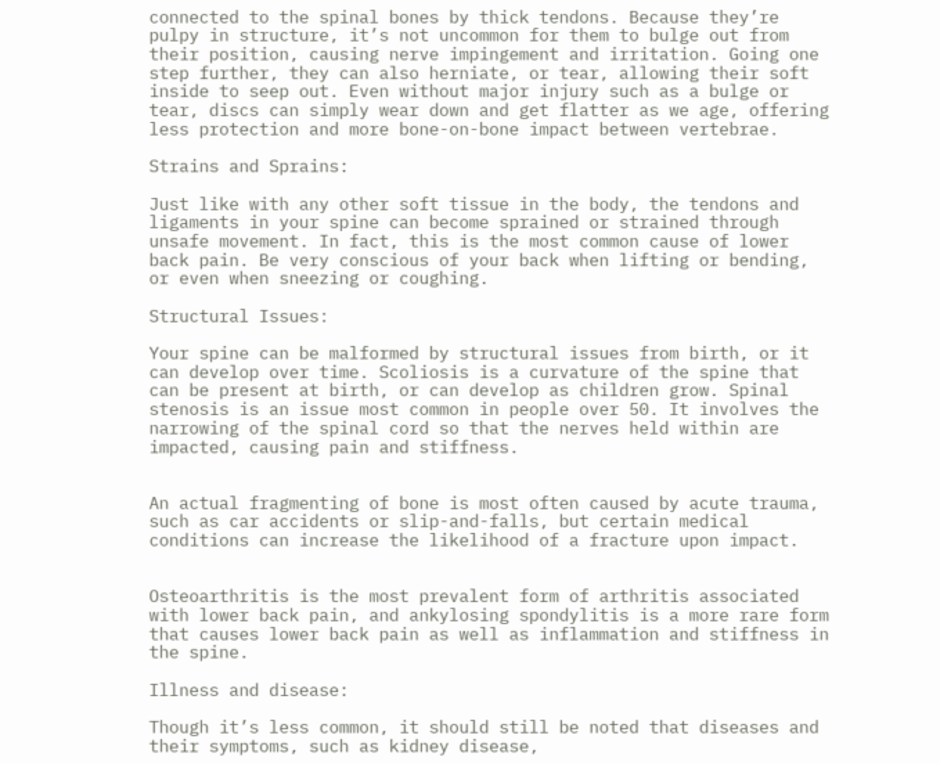connected to the spinal bones by thick tendons. Because they’re pulpy in structure, it’s not uncommon for them to bulge out from their position, causing nerve impingement and irritation. Going one step further, they can also herniate, or tear, allowing their soft inside to seep out. Even without major injury such as a bulge or tear, discs can simply wear down and get flatter as we age, offering less protection and more bone-on-bone impact between vertebrae.

Strains and Sprains:

Just like with any other soft tissue in the body, the tendons and ligaments in your spine can become sprained or strained through unsafe movement. In fact, this is the most common cause of lower back pain. Be very conscious of your back when lifting or bending, or even when sneezing or coughing.

Structural Issues:

Your spine can be malformed by structural issues from birth, or it can develop over time. Scoliosis is a curvature of the spine that can be present at birth, or can develop as children grow. Spinal stenosis is an issue most common in people over 50. It involves the narrowing of the spinal cord so that the nerves held within are impacted, causing pain and stiffness.


An actual fragmenting of bone is most often caused by acute trauma, such as car accidents or slip-and-falls, but certain medical conditions can increase the likelihood of a fracture upon impact.


Osteoarthritis is the most prevalent form of arthritis associated with lower back pain, and ankylosing spondylitis is a more rare form that causes lower back pain as well as inflammation and stiffness in the spine.

Illness and disease:

Though it’s less common, it should still be noted that diseases and their symptoms, such as kidney disease,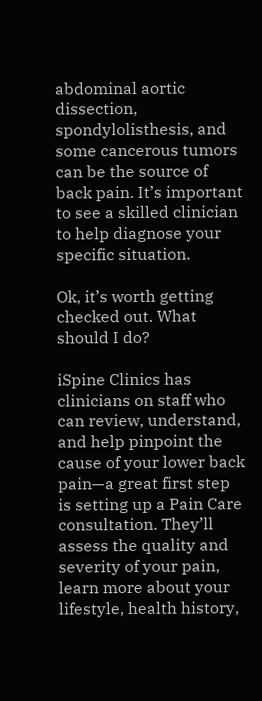abdominal aortic dissection, spondylolisthesis, and some cancerous tumors can be the source of back pain. It’s important to see a skilled clinician to help diagnose your specific situation.

Ok, it’s worth getting checked out. What should I do?

iSpine Clinics has clinicians on staff who can review, understand, and help pinpoint the cause of your lower back pain—a great first step is setting up a Pain Care consultation. They’ll assess the quality and severity of your pain, learn more about your lifestyle, health history,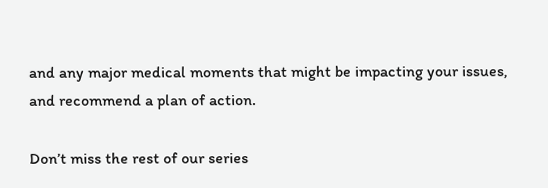and any major medical moments that might be impacting your issues, and recommend a plan of action.

Don’t miss the rest of our series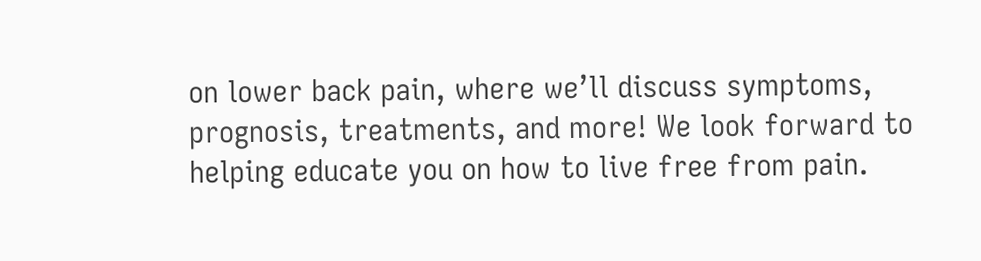on lower back pain, where we’ll discuss symptoms, prognosis, treatments, and more! We look forward to helping educate you on how to live free from pain.